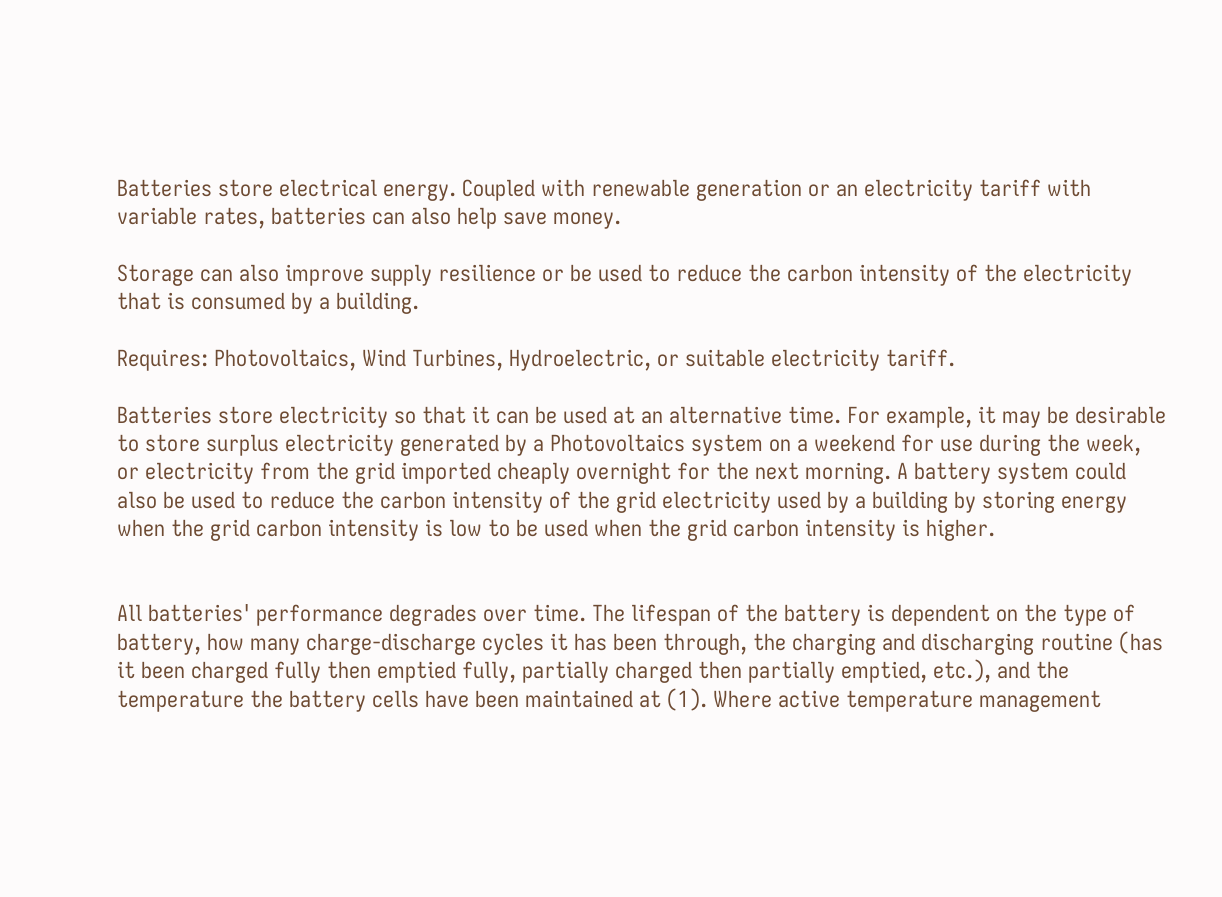Batteries store electrical energy. Coupled with renewable generation or an electricity tariff with variable rates, batteries can also help save money.

Storage can also improve supply resilience or be used to reduce the carbon intensity of the electricity that is consumed by a building.

Requires: Photovoltaics, Wind Turbines, Hydroelectric, or suitable electricity tariff.

Batteries store electricity so that it can be used at an alternative time. For example, it may be desirable to store surplus electricity generated by a Photovoltaics system on a weekend for use during the week, or electricity from the grid imported cheaply overnight for the next morning. A battery system could also be used to reduce the carbon intensity of the grid electricity used by a building by storing energy when the grid carbon intensity is low to be used when the grid carbon intensity is higher.


All batteries' performance degrades over time. The lifespan of the battery is dependent on the type of battery, how many charge-discharge cycles it has been through, the charging and discharging routine (has it been charged fully then emptied fully, partially charged then partially emptied, etc.), and the temperature the battery cells have been maintained at (1). Where active temperature management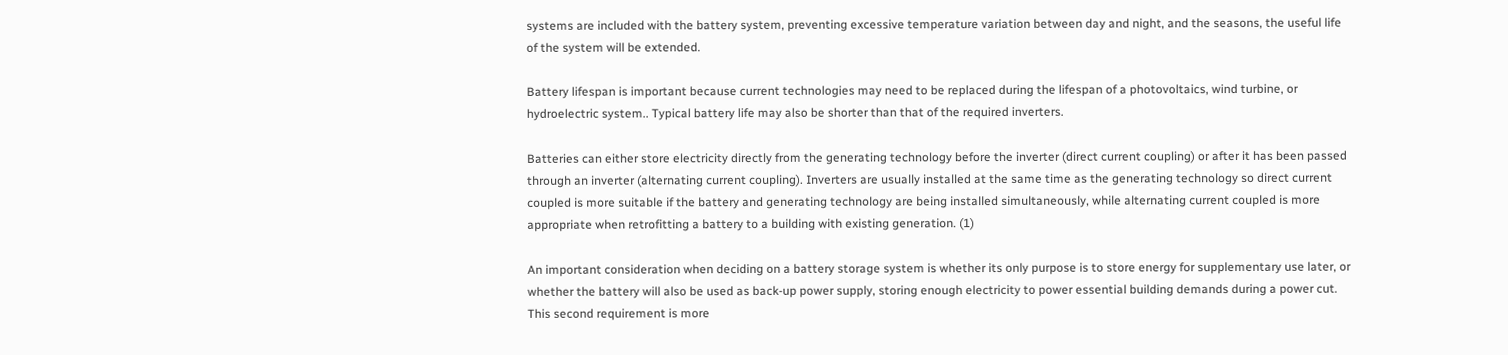systems are included with the battery system, preventing excessive temperature variation between day and night, and the seasons, the useful life of the system will be extended.

Battery lifespan is important because current technologies may need to be replaced during the lifespan of a photovoltaics, wind turbine, or hydroelectric system.. Typical battery life may also be shorter than that of the required inverters.

Batteries can either store electricity directly from the generating technology before the inverter (direct current coupling) or after it has been passed through an inverter (alternating current coupling). Inverters are usually installed at the same time as the generating technology so direct current coupled is more suitable if the battery and generating technology are being installed simultaneously, while alternating current coupled is more appropriate when retrofitting a battery to a building with existing generation. (1)

An important consideration when deciding on a battery storage system is whether its only purpose is to store energy for supplementary use later, or whether the battery will also be used as back-up power supply, storing enough electricity to power essential building demands during a power cut. This second requirement is more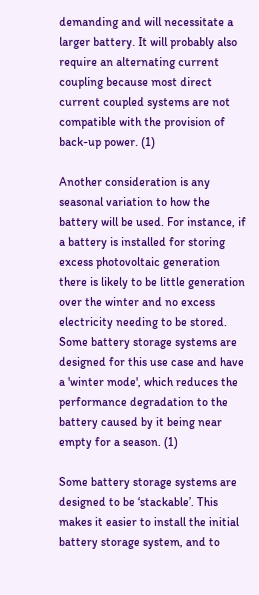demanding and will necessitate a larger battery. It will probably also require an alternating current coupling because most direct current coupled systems are not compatible with the provision of back-up power. (1)

Another consideration is any seasonal variation to how the battery will be used. For instance, if a battery is installed for storing excess photovoltaic generation there is likely to be little generation over the winter and no excess electricity needing to be stored. Some battery storage systems are designed for this use case and have a 'winter mode', which reduces the performance degradation to the battery caused by it being near empty for a season. (1)

Some battery storage systems are designed to be ‘stackable’. This makes it easier to install the initial battery storage system, and to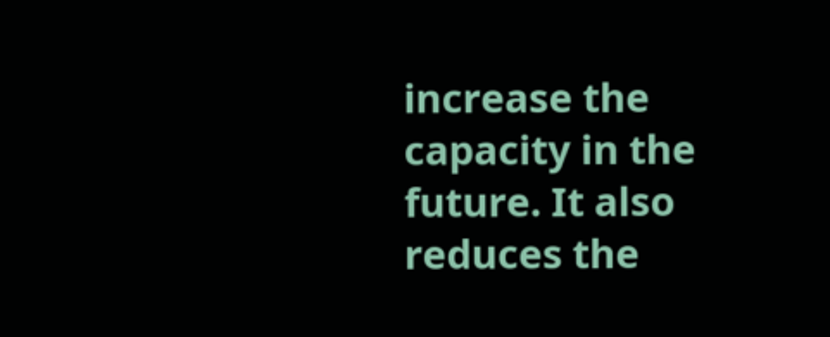increase the capacity in the future. It also reduces the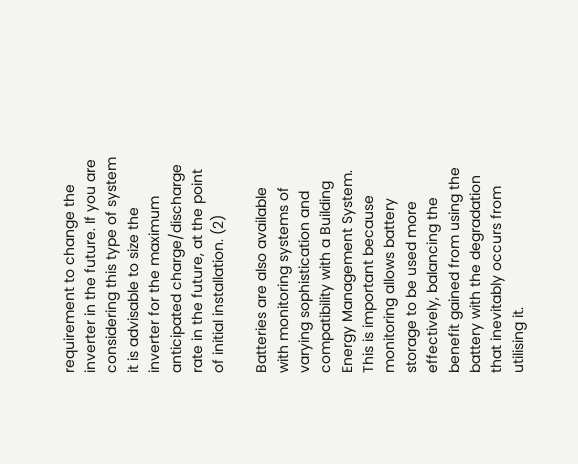requirement to change the inverter in the future. If you are considering this type of system it is advisable to size the inverter for the maximum anticipated charge/discharge rate in the future, at the point of initial installation. (2)

Batteries are also available with monitoring systems of varying sophistication and compatibility with a Building Energy Management System. This is important because monitoring allows battery storage to be used more effectively, balancing the benefit gained from using the battery with the degradation that inevitably occurs from utilising it.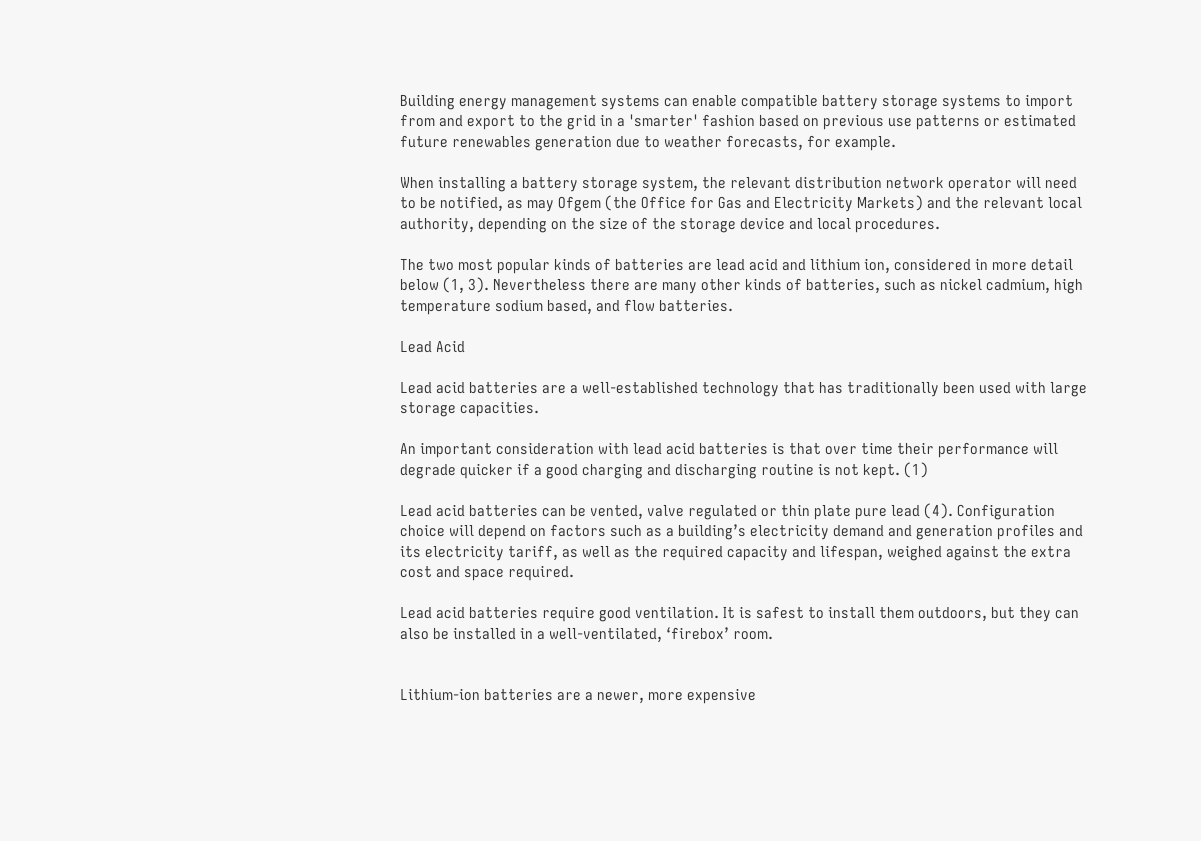Building energy management systems can enable compatible battery storage systems to import from and export to the grid in a 'smarter' fashion based on previous use patterns or estimated future renewables generation due to weather forecasts, for example.

When installing a battery storage system, the relevant distribution network operator will need to be notified, as may Ofgem (the Office for Gas and Electricity Markets) and the relevant local authority, depending on the size of the storage device and local procedures.

The two most popular kinds of batteries are lead acid and lithium ion, considered in more detail below (1, 3). Nevertheless there are many other kinds of batteries, such as nickel cadmium, high temperature sodium based, and flow batteries.

Lead Acid

Lead acid batteries are a well-established technology that has traditionally been used with large storage capacities.

An important consideration with lead acid batteries is that over time their performance will degrade quicker if a good charging and discharging routine is not kept. (1)

Lead acid batteries can be vented, valve regulated or thin plate pure lead (4). Configuration choice will depend on factors such as a building’s electricity demand and generation profiles and its electricity tariff, as well as the required capacity and lifespan, weighed against the extra cost and space required.

Lead acid batteries require good ventilation. It is safest to install them outdoors, but they can also be installed in a well-ventilated, ‘firebox’ room.


Lithium-ion batteries are a newer, more expensive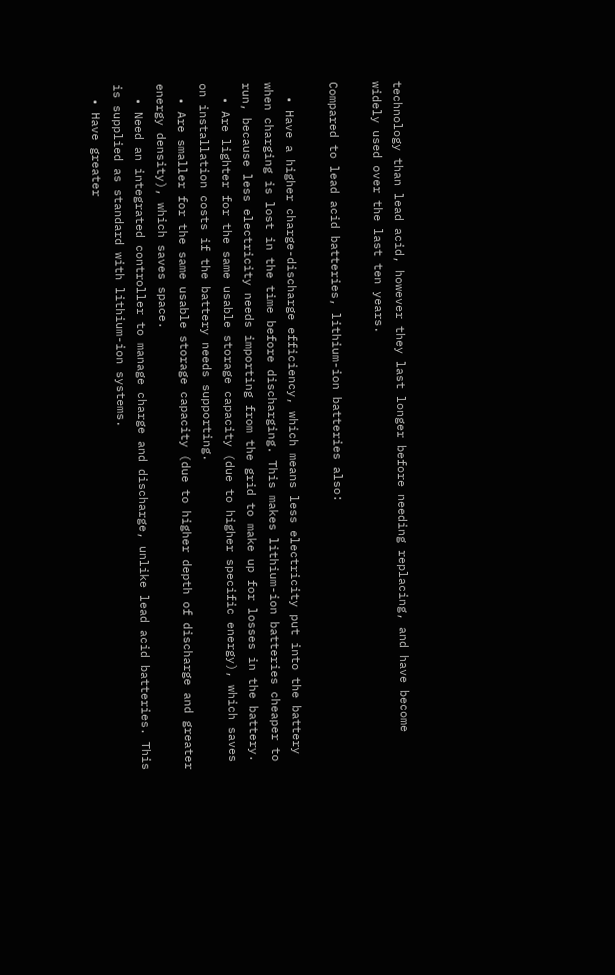technology than lead acid, however they last longer before needing replacing, and have become widely used over the last ten years.

Compared to lead acid batteries, lithium-ion batteries also:

  • Have a higher charge-discharge efficiency, which means less electricity put into the battery when charging is lost in the time before discharging. This makes lithium-ion batteries cheaper to run, because less electricity needs importing from the grid to make up for losses in the battery.
  • Are lighter for the same usable storage capacity (due to higher specific energy), which saves on installation costs if the battery needs supporting.
  • Are smaller for the same usable storage capacity (due to higher depth of discharge and greater energy density), which saves space.
  • Need an integrated controller to manage charge and discharge, unlike lead acid batteries. This is supplied as standard with lithium-ion systems.
  • Have greater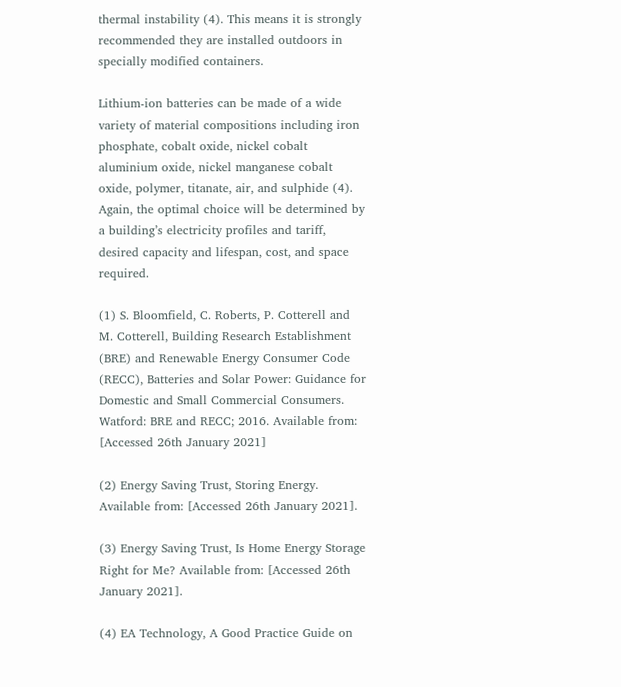thermal instability (4). This means it is strongly recommended they are installed outdoors in specially modified containers.

Lithium-ion batteries can be made of a wide variety of material compositions including iron phosphate, cobalt oxide, nickel cobalt aluminium oxide, nickel manganese cobalt oxide, polymer, titanate, air, and sulphide (4). Again, the optimal choice will be determined by a building’s electricity profiles and tariff, desired capacity and lifespan, cost, and space required.

(1) S. Bloomfield, C. Roberts, P. Cotterell and M. Cotterell, Building Research Establishment (BRE) and Renewable Energy Consumer Code (RECC), Batteries and Solar Power: Guidance for Domestic and Small Commercial Consumers. Watford: BRE and RECC; 2016. Available from: [Accessed 26th January 2021]

(2) Energy Saving Trust, Storing Energy. Available from: [Accessed 26th January 2021].

(3) Energy Saving Trust, Is Home Energy Storage Right for Me? Available from: [Accessed 26th January 2021].

(4) EA Technology, A Good Practice Guide on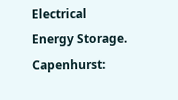Electrical Energy Storage. Capenhurst: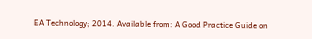EA Technology; 2014. Available from: A Good Practice Guide on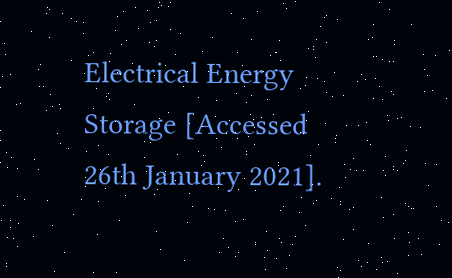Electrical Energy Storage [Accessed 26th January 2021].